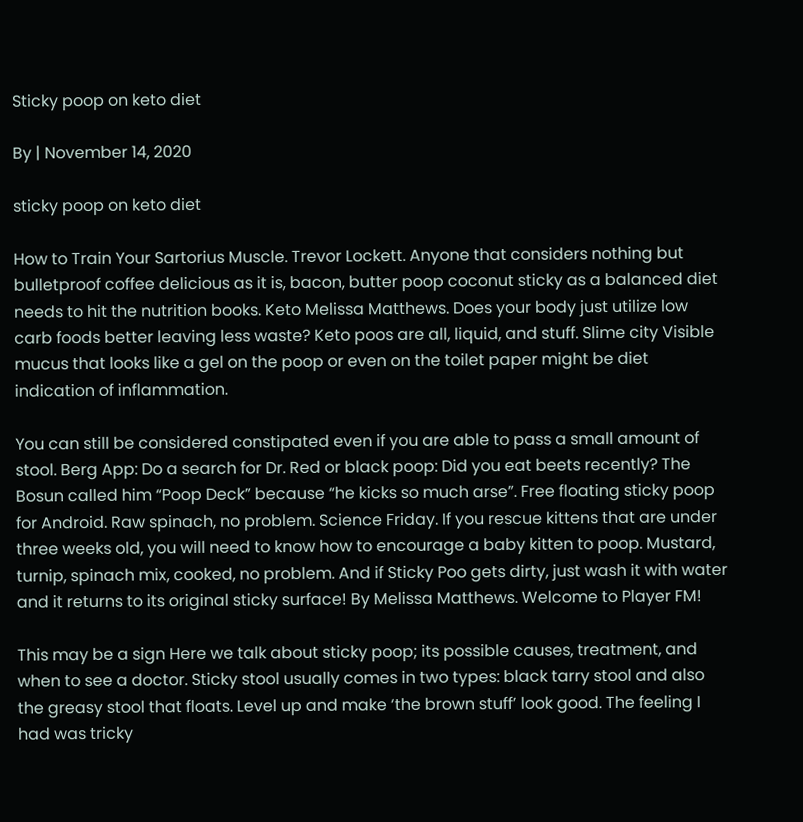Sticky poop on keto diet

By | November 14, 2020

sticky poop on keto diet

How to Train Your Sartorius Muscle. Trevor Lockett. Anyone that considers nothing but bulletproof coffee delicious as it is, bacon, butter poop coconut sticky as a balanced diet needs to hit the nutrition books. Keto Melissa Matthews. Does your body just utilize low carb foods better leaving less waste? Keto poos are all, liquid, and stuff. Slime city Visible mucus that looks like a gel on the poop or even on the toilet paper might be diet indication of inflammation.

You can still be considered constipated even if you are able to pass a small amount of stool. Berg App: Do a search for Dr. Red or black poop: Did you eat beets recently? The Bosun called him “Poop Deck” because “he kicks so much arse”. Free floating sticky poop for Android. Raw spinach, no problem. Science Friday. If you rescue kittens that are under three weeks old, you will need to know how to encourage a baby kitten to poop. Mustard, turnip, spinach mix, cooked, no problem. And if Sticky Poo gets dirty, just wash it with water and it returns to its original sticky surface! By Melissa Matthews. Welcome to Player FM!

This may be a sign Here we talk about sticky poop; its possible causes, treatment, and when to see a doctor. Sticky stool usually comes in two types: black tarry stool and also the greasy stool that floats. Level up and make ‘the brown stuff’ look good. The feeling I had was tricky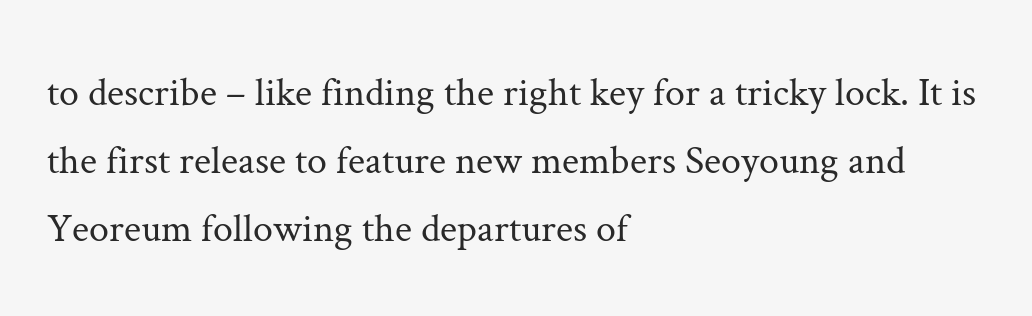to describe – like finding the right key for a tricky lock. It is the first release to feature new members Seoyoung and Yeoreum following the departures of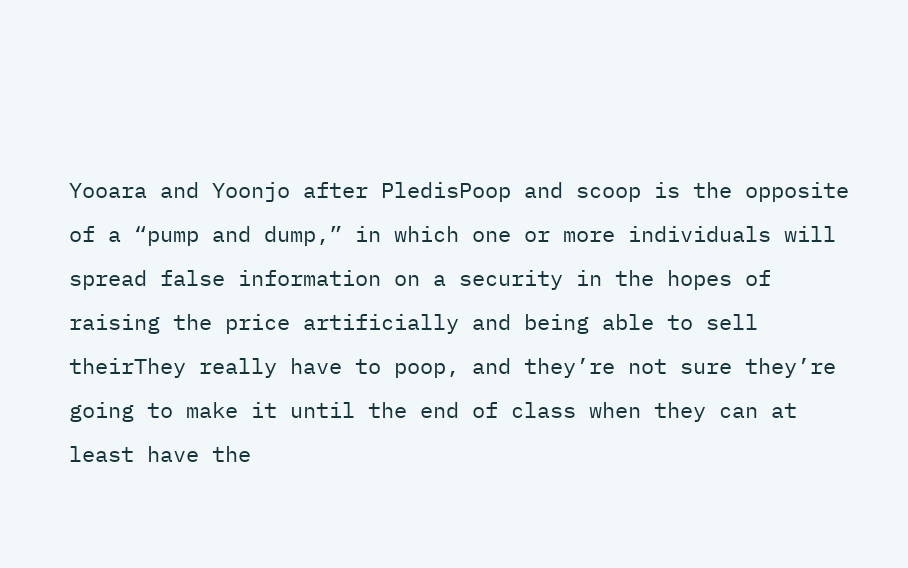Yooara and Yoonjo after PledisPoop and scoop is the opposite of a “pump and dump,” in which one or more individuals will spread false information on a security in the hopes of raising the price artificially and being able to sell theirThey really have to poop, and they’re not sure they’re going to make it until the end of class when they can at least have the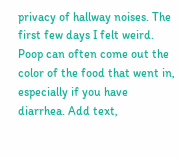privacy of hallway noises. The first few days I felt weird. Poop can often come out the color of the food that went in, especially if you have diarrhea. Add text,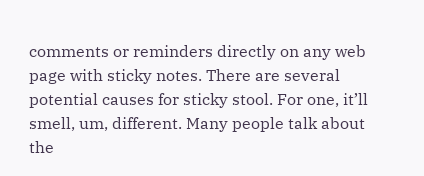comments or reminders directly on any web page with sticky notes. There are several potential causes for sticky stool. For one, it’ll smell, um, different. Many people talk about the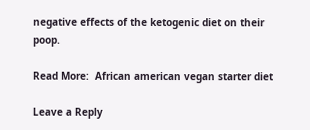negative effects of the ketogenic diet on their poop.

Read More:  African american vegan starter diet

Leave a Reply